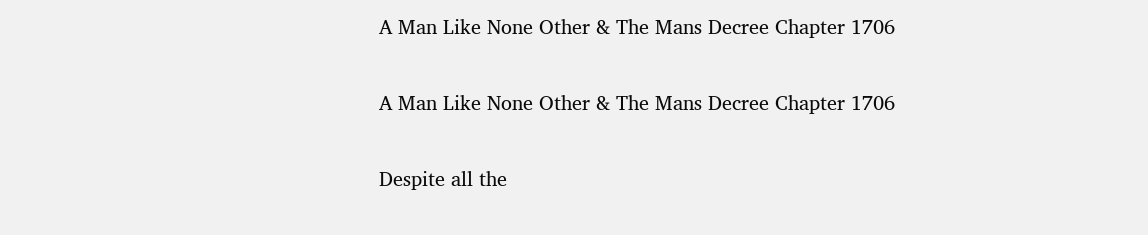A Man Like None Other & The Mans Decree Chapter 1706

A Man Like None Other & The Mans Decree Chapter 1706

Despite all the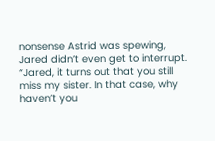nonsense Astrid was spewing, Jared didn’t even get to interrupt. “Jared, it turns out that you still miss my sister. In that case, why haven’t you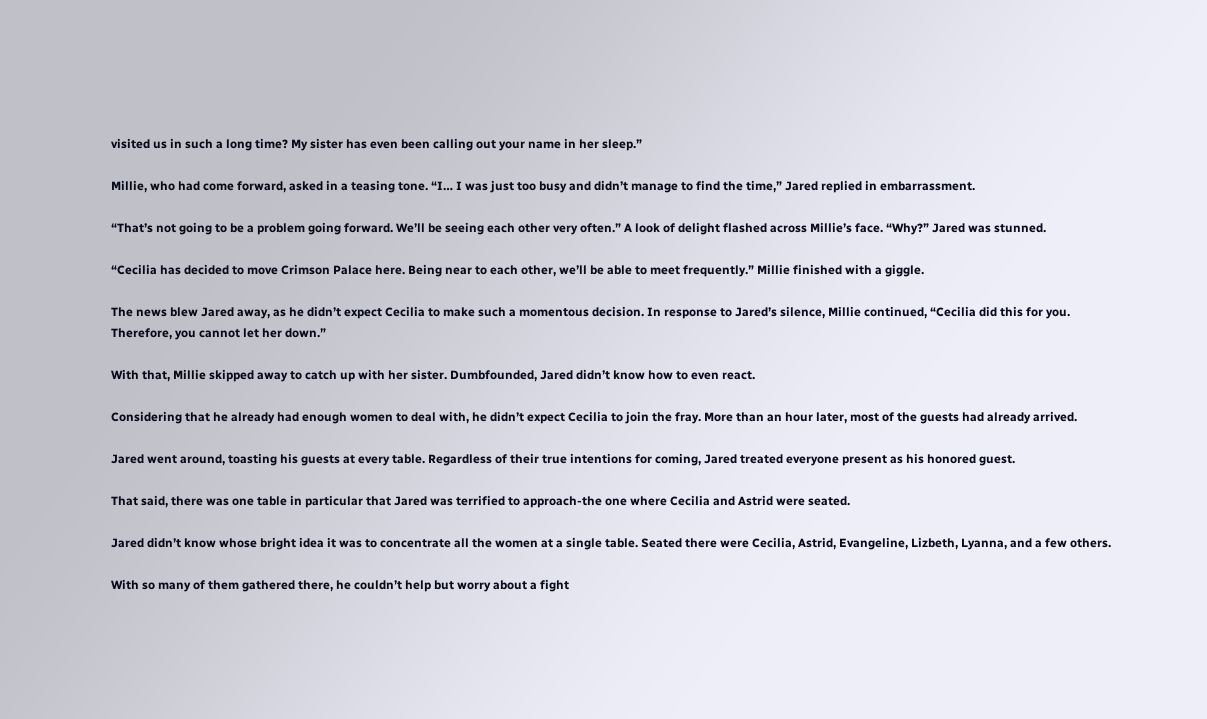visited us in such a long time? My sister has even been calling out your name in her sleep.”

Millie, who had come forward, asked in a teasing tone. “I… I was just too busy and didn’t manage to find the time,” Jared replied in embarrassment.

“That’s not going to be a problem going forward. We’ll be seeing each other very often.” A look of delight flashed across Millie’s face. “Why?” Jared was stunned.

“Cecilia has decided to move Crimson Palace here. Being near to each other, we’ll be able to meet frequently.” Millie finished with a giggle.

The news blew Jared away, as he didn’t expect Cecilia to make such a momentous decision. In response to Jared’s silence, Millie continued, “Cecilia did this for you. Therefore, you cannot let her down.”

With that, Millie skipped away to catch up with her sister. Dumbfounded, Jared didn’t know how to even react.

Considering that he already had enough women to deal with, he didn’t expect Cecilia to join the fray. More than an hour later, most of the guests had already arrived.

Jared went around, toasting his guests at every table. Regardless of their true intentions for coming, Jared treated everyone present as his honored guest.

That said, there was one table in particular that Jared was terrified to approach-the one where Cecilia and Astrid were seated.

Jared didn’t know whose bright idea it was to concentrate all the women at a single table. Seated there were Cecilia, Astrid, Evangeline, Lizbeth, Lyanna, and a few others.

With so many of them gathered there, he couldn’t help but worry about a fight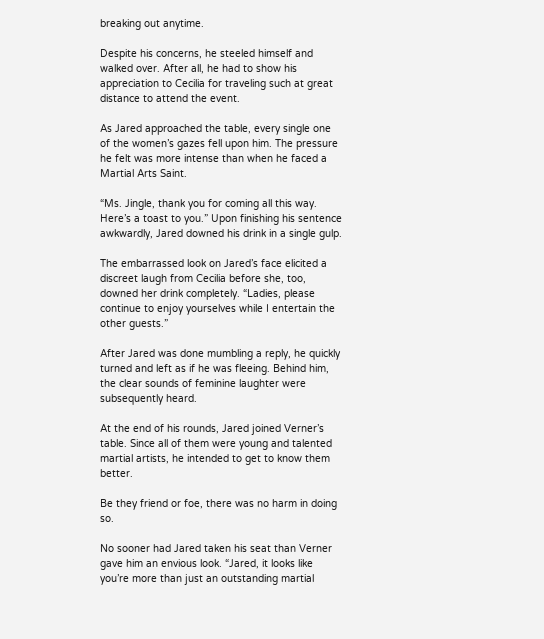breaking out anytime.

Despite his concerns, he steeled himself and walked over. After all, he had to show his appreciation to Cecilia for traveling such at great distance to attend the event.

As Jared approached the table, every single one of the women’s gazes fell upon him. The pressure he felt was more intense than when he faced a Martial Arts Saint.

“Ms. Jingle, thank you for coming all this way. Here’s a toast to you.” Upon finishing his sentence awkwardly, Jared downed his drink in a single gulp.

The embarrassed look on Jared’s face elicited a discreet laugh from Cecilia before she, too, downed her drink completely. “Ladies, please continue to enjoy yourselves while I entertain the other guests.”

After Jared was done mumbling a reply, he quickly turned and left as if he was fleeing. Behind him, the clear sounds of feminine laughter were subsequently heard.

At the end of his rounds, Jared joined Verner’s table. Since all of them were young and talented martial artists, he intended to get to know them better.

Be they friend or foe, there was no harm in doing so.

No sooner had Jared taken his seat than Verner gave him an envious look. “Jared, it looks like you’re more than just an outstanding martial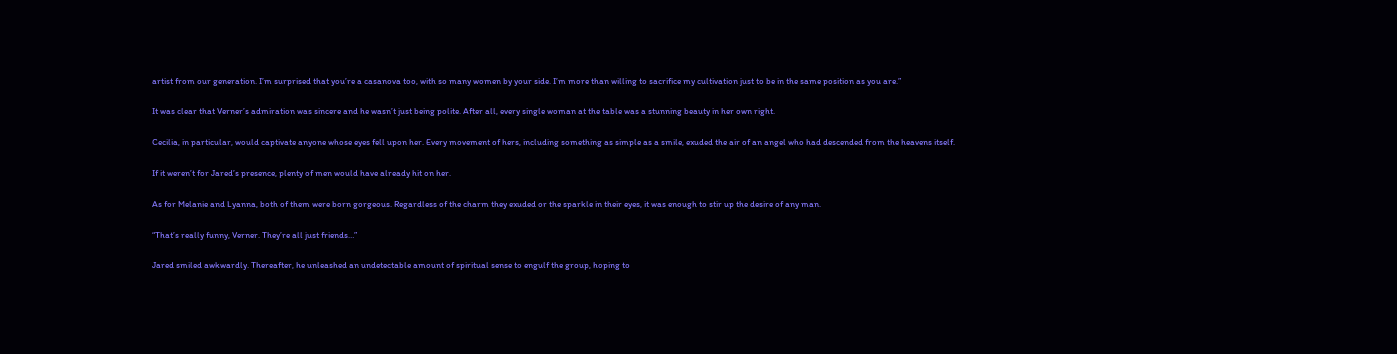artist from our generation. I’m surprised that you’re a casanova too, with so many women by your side. I’m more than willing to sacrifice my cultivation just to be in the same position as you are.”

It was clear that Verner’s admiration was sincere and he wasn’t just being polite. After all, every single woman at the table was a stunning beauty in her own right.

Cecilia, in particular, would captivate anyone whose eyes fell upon her. Every movement of hers, including something as simple as a smile, exuded the air of an angel who had descended from the heavens itself.

If it weren’t for Jared’s presence, plenty of men would have already hit on her.

As for Melanie and Lyanna, both of them were born gorgeous. Regardless of the charm they exuded or the sparkle in their eyes, it was enough to stir up the desire of any man.

“That’s really funny, Verner. They’re all just friends…”

Jared smiled awkwardly. Thereafter, he unleashed an undetectable amount of spiritual sense to engulf the group, hoping to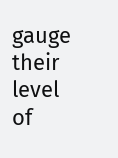gauge their level of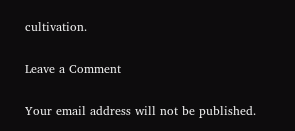cultivation.

Leave a Comment

Your email address will not be published.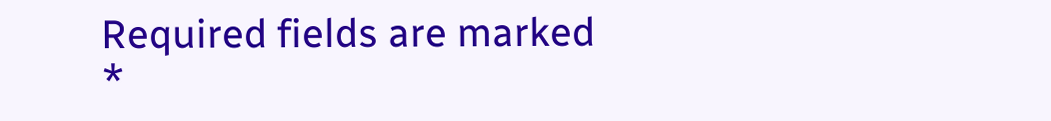Required fields are marked *